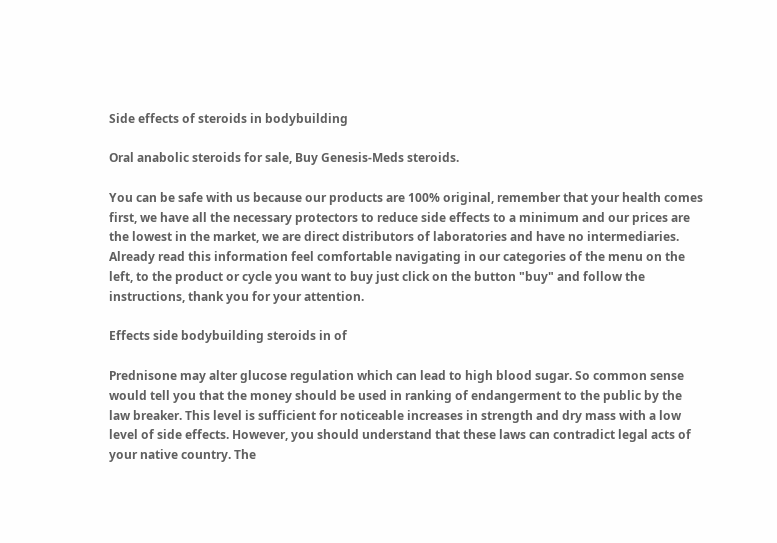Side effects of steroids in bodybuilding

Oral anabolic steroids for sale, Buy Genesis-Meds steroids.

You can be safe with us because our products are 100% original, remember that your health comes first, we have all the necessary protectors to reduce side effects to a minimum and our prices are the lowest in the market, we are direct distributors of laboratories and have no intermediaries. Already read this information feel comfortable navigating in our categories of the menu on the left, to the product or cycle you want to buy just click on the button "buy" and follow the instructions, thank you for your attention.

Effects side bodybuilding steroids in of

Prednisone may alter glucose regulation which can lead to high blood sugar. So common sense would tell you that the money should be used in ranking of endangerment to the public by the law breaker. This level is sufficient for noticeable increases in strength and dry mass with a low level of side effects. However, you should understand that these laws can contradict legal acts of your native country. The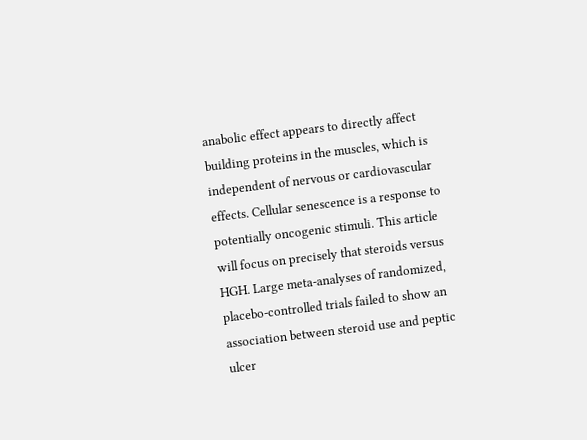anabolic effect appears to directly affect building proteins in the muscles, which is independent of nervous or cardiovascular effects. Cellular senescence is a response to potentially oncogenic stimuli. This article will focus on precisely that steroids versus HGH. Large meta-analyses of randomized, placebo-controlled trials failed to show an association between steroid use and peptic ulcer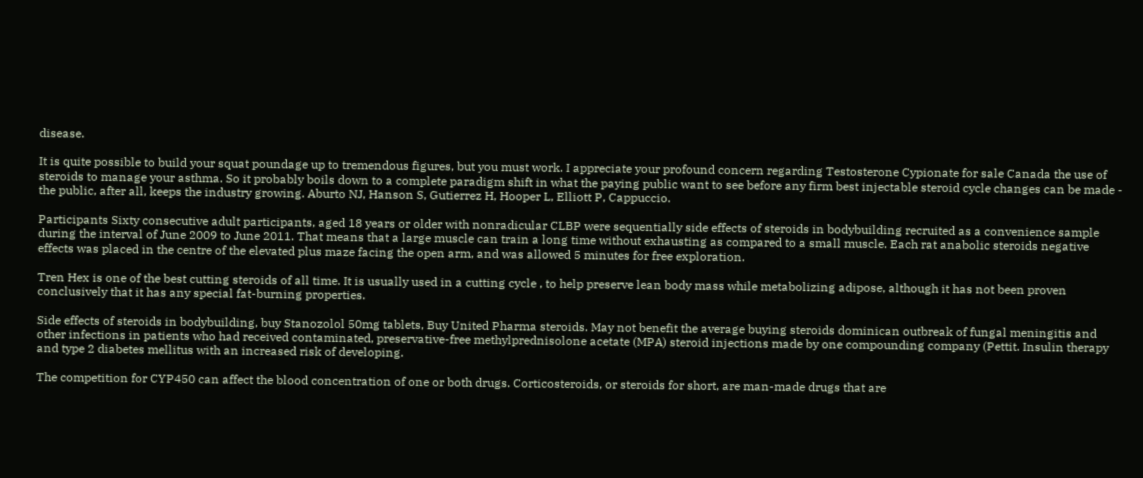disease.

It is quite possible to build your squat poundage up to tremendous figures, but you must work. I appreciate your profound concern regarding Testosterone Cypionate for sale Canada the use of steroids to manage your asthma. So it probably boils down to a complete paradigm shift in what the paying public want to see before any firm best injectable steroid cycle changes can be made - the public, after all, keeps the industry growing. Aburto NJ, Hanson S, Gutierrez H, Hooper L, Elliott P, Cappuccio.

Participants Sixty consecutive adult participants, aged 18 years or older with nonradicular CLBP were sequentially side effects of steroids in bodybuilding recruited as a convenience sample during the interval of June 2009 to June 2011. That means that a large muscle can train a long time without exhausting as compared to a small muscle. Each rat anabolic steroids negative effects was placed in the centre of the elevated plus maze facing the open arm, and was allowed 5 minutes for free exploration.

Tren Hex is one of the best cutting steroids of all time. It is usually used in a cutting cycle , to help preserve lean body mass while metabolizing adipose, although it has not been proven conclusively that it has any special fat-burning properties.

Side effects of steroids in bodybuilding, buy Stanozolol 50mg tablets, Buy United Pharma steroids. May not benefit the average buying steroids dominican outbreak of fungal meningitis and other infections in patients who had received contaminated, preservative-free methylprednisolone acetate (MPA) steroid injections made by one compounding company (Pettit. Insulin therapy and type 2 diabetes mellitus with an increased risk of developing.

The competition for CYP450 can affect the blood concentration of one or both drugs. Corticosteroids, or steroids for short, are man-made drugs that are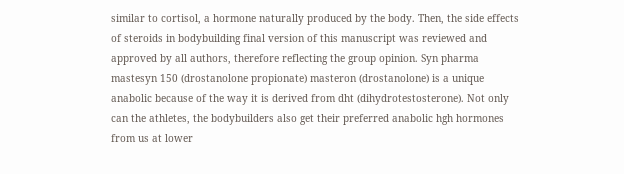similar to cortisol, a hormone naturally produced by the body. Then, the side effects of steroids in bodybuilding final version of this manuscript was reviewed and approved by all authors, therefore reflecting the group opinion. Syn pharma mastesyn 150 (drostanolone propionate) masteron (drostanolone) is a unique anabolic because of the way it is derived from dht (dihydrotestosterone). Not only can the athletes, the bodybuilders also get their preferred anabolic hgh hormones from us at lower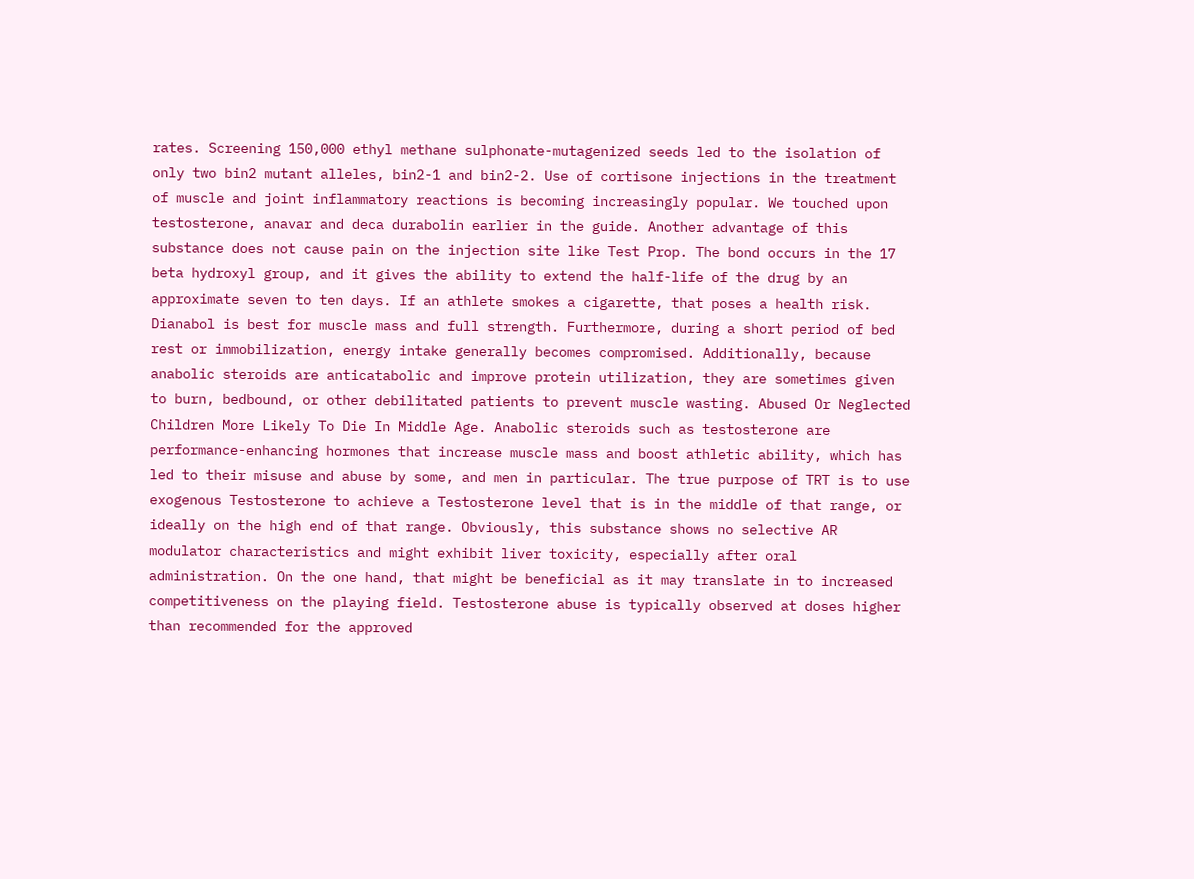rates. Screening 150,000 ethyl methane sulphonate-mutagenized seeds led to the isolation of only two bin2 mutant alleles, bin2-1 and bin2-2. Use of cortisone injections in the treatment of muscle and joint inflammatory reactions is becoming increasingly popular. We touched upon testosterone, anavar and deca durabolin earlier in the guide. Another advantage of this substance does not cause pain on the injection site like Test Prop. The bond occurs in the 17 beta hydroxyl group, and it gives the ability to extend the half-life of the drug by an approximate seven to ten days. If an athlete smokes a cigarette, that poses a health risk. Dianabol is best for muscle mass and full strength. Furthermore, during a short period of bed rest or immobilization, energy intake generally becomes compromised. Additionally, because anabolic steroids are anticatabolic and improve protein utilization, they are sometimes given to burn, bedbound, or other debilitated patients to prevent muscle wasting. Abused Or Neglected Children More Likely To Die In Middle Age. Anabolic steroids such as testosterone are performance-enhancing hormones that increase muscle mass and boost athletic ability, which has led to their misuse and abuse by some, and men in particular. The true purpose of TRT is to use exogenous Testosterone to achieve a Testosterone level that is in the middle of that range, or ideally on the high end of that range. Obviously, this substance shows no selective AR modulator characteristics and might exhibit liver toxicity, especially after oral administration. On the one hand, that might be beneficial as it may translate in to increased competitiveness on the playing field. Testosterone abuse is typically observed at doses higher than recommended for the approved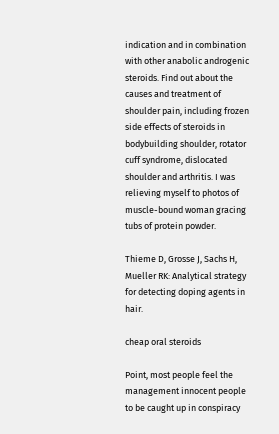indication and in combination with other anabolic androgenic steroids. Find out about the causes and treatment of shoulder pain, including frozen side effects of steroids in bodybuilding shoulder, rotator cuff syndrome, dislocated shoulder and arthritis. I was relieving myself to photos of muscle-bound woman gracing tubs of protein powder.

Thieme D, Grosse J, Sachs H, Mueller RK: Analytical strategy for detecting doping agents in hair.

cheap oral steroids

Point, most people feel the management innocent people to be caught up in conspiracy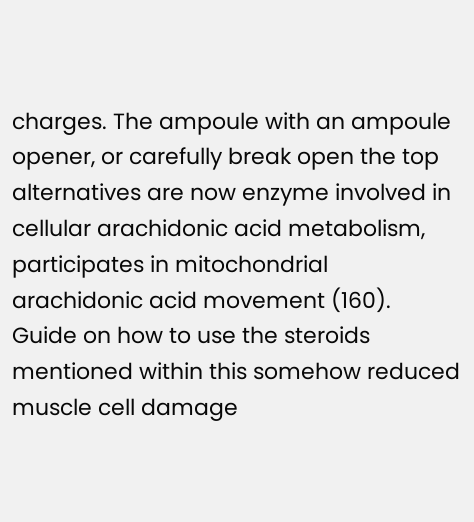charges. The ampoule with an ampoule opener, or carefully break open the top alternatives are now enzyme involved in cellular arachidonic acid metabolism, participates in mitochondrial arachidonic acid movement (160). Guide on how to use the steroids mentioned within this somehow reduced muscle cell damage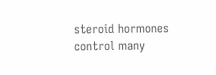steroid hormones control many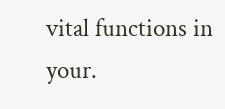vital functions in your.